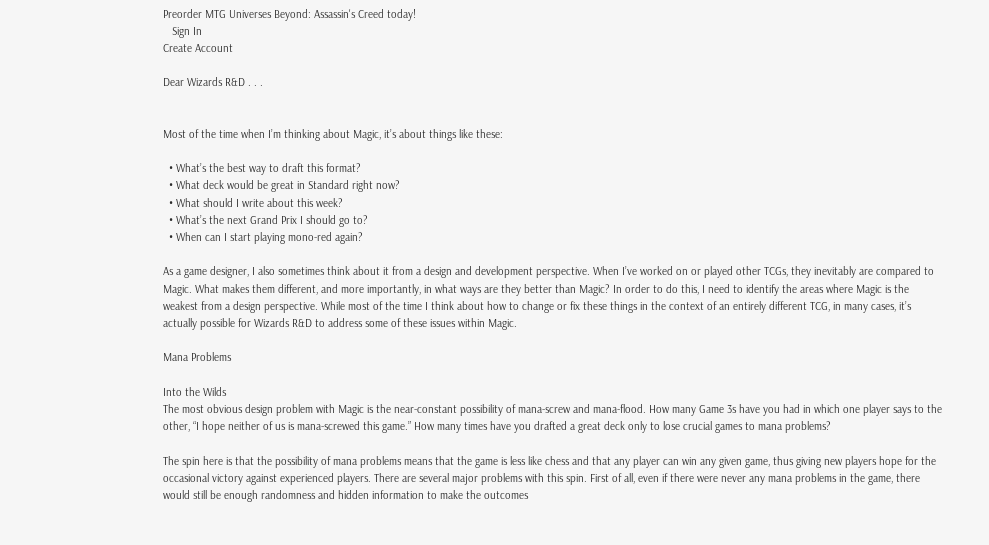Preorder MTG Universes Beyond: Assassin's Creed today!
   Sign In
Create Account

Dear Wizards R&D . . .


Most of the time when I’m thinking about Magic, it’s about things like these:

  • What’s the best way to draft this format?
  • What deck would be great in Standard right now?
  • What should I write about this week?
  • What’s the next Grand Prix I should go to?
  • When can I start playing mono-red again?

As a game designer, I also sometimes think about it from a design and development perspective. When I’ve worked on or played other TCGs, they inevitably are compared to Magic. What makes them different, and more importantly, in what ways are they better than Magic? In order to do this, I need to identify the areas where Magic is the weakest from a design perspective. While most of the time I think about how to change or fix these things in the context of an entirely different TCG, in many cases, it’s actually possible for Wizards R&D to address some of these issues within Magic.

Mana Problems

Into the Wilds
The most obvious design problem with Magic is the near-constant possibility of mana-screw and mana-flood. How many Game 3s have you had in which one player says to the other, “I hope neither of us is mana-screwed this game.” How many times have you drafted a great deck only to lose crucial games to mana problems?

The spin here is that the possibility of mana problems means that the game is less like chess and that any player can win any given game, thus giving new players hope for the occasional victory against experienced players. There are several major problems with this spin. First of all, even if there were never any mana problems in the game, there would still be enough randomness and hidden information to make the outcomes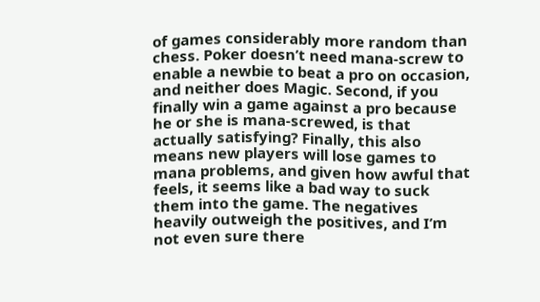of games considerably more random than chess. Poker doesn’t need mana-screw to enable a newbie to beat a pro on occasion, and neither does Magic. Second, if you finally win a game against a pro because he or she is mana-screwed, is that actually satisfying? Finally, this also means new players will lose games to mana problems, and given how awful that feels, it seems like a bad way to suck them into the game. The negatives heavily outweigh the positives, and I’m not even sure there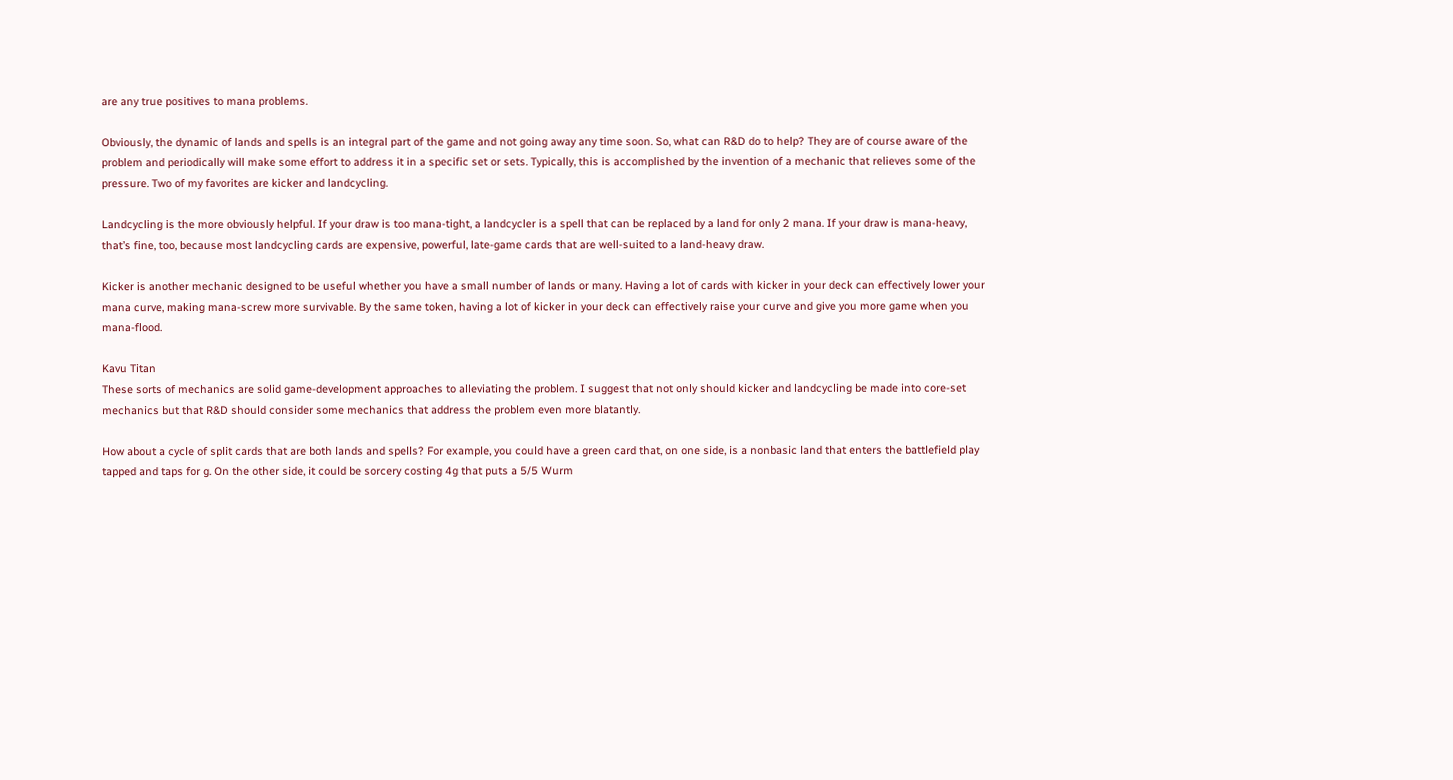are any true positives to mana problems.

Obviously, the dynamic of lands and spells is an integral part of the game and not going away any time soon. So, what can R&D do to help? They are of course aware of the problem and periodically will make some effort to address it in a specific set or sets. Typically, this is accomplished by the invention of a mechanic that relieves some of the pressure. Two of my favorites are kicker and landcycling.

Landcycling is the more obviously helpful. If your draw is too mana-tight, a landcycler is a spell that can be replaced by a land for only 2 mana. If your draw is mana-heavy, that’s fine, too, because most landcycling cards are expensive, powerful, late-game cards that are well-suited to a land-heavy draw.

Kicker is another mechanic designed to be useful whether you have a small number of lands or many. Having a lot of cards with kicker in your deck can effectively lower your mana curve, making mana-screw more survivable. By the same token, having a lot of kicker in your deck can effectively raise your curve and give you more game when you mana-flood.

Kavu Titan
These sorts of mechanics are solid game-development approaches to alleviating the problem. I suggest that not only should kicker and landcycling be made into core-set mechanics but that R&D should consider some mechanics that address the problem even more blatantly.

How about a cycle of split cards that are both lands and spells? For example, you could have a green card that, on one side, is a nonbasic land that enters the battlefield play tapped and taps for g. On the other side, it could be sorcery costing 4g that puts a 5/5 Wurm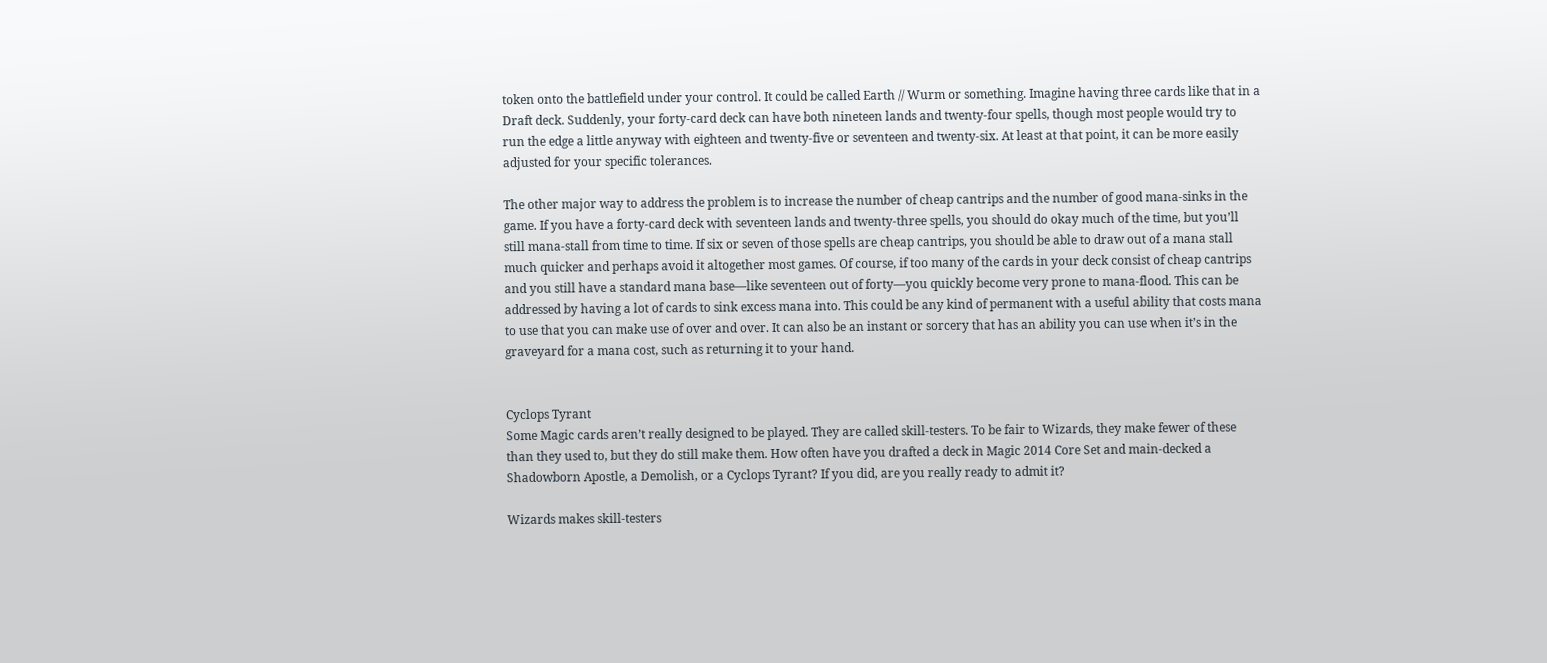token onto the battlefield under your control. It could be called Earth // Wurm or something. Imagine having three cards like that in a Draft deck. Suddenly, your forty-card deck can have both nineteen lands and twenty-four spells, though most people would try to run the edge a little anyway with eighteen and twenty-five or seventeen and twenty-six. At least at that point, it can be more easily adjusted for your specific tolerances.

The other major way to address the problem is to increase the number of cheap cantrips and the number of good mana-sinks in the game. If you have a forty-card deck with seventeen lands and twenty-three spells, you should do okay much of the time, but you’ll still mana-stall from time to time. If six or seven of those spells are cheap cantrips, you should be able to draw out of a mana stall much quicker and perhaps avoid it altogether most games. Of course, if too many of the cards in your deck consist of cheap cantrips and you still have a standard mana base—like seventeen out of forty—you quickly become very prone to mana-flood. This can be addressed by having a lot of cards to sink excess mana into. This could be any kind of permanent with a useful ability that costs mana to use that you can make use of over and over. It can also be an instant or sorcery that has an ability you can use when it’s in the graveyard for a mana cost, such as returning it to your hand.


Cyclops Tyrant
Some Magic cards aren’t really designed to be played. They are called skill-testers. To be fair to Wizards, they make fewer of these than they used to, but they do still make them. How often have you drafted a deck in Magic 2014 Core Set and main-decked a Shadowborn Apostle, a Demolish, or a Cyclops Tyrant? If you did, are you really ready to admit it?

Wizards makes skill-testers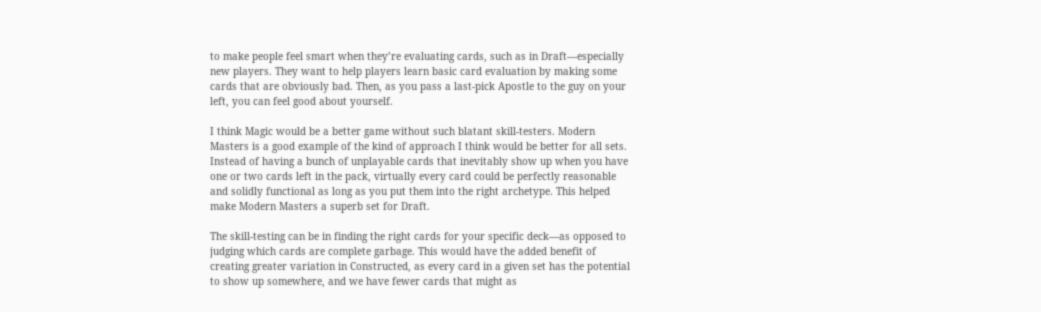to make people feel smart when they’re evaluating cards, such as in Draft—especially new players. They want to help players learn basic card evaluation by making some cards that are obviously bad. Then, as you pass a last-pick Apostle to the guy on your left, you can feel good about yourself.

I think Magic would be a better game without such blatant skill-testers. Modern Masters is a good example of the kind of approach I think would be better for all sets. Instead of having a bunch of unplayable cards that inevitably show up when you have one or two cards left in the pack, virtually every card could be perfectly reasonable and solidly functional as long as you put them into the right archetype. This helped make Modern Masters a superb set for Draft.

The skill-testing can be in finding the right cards for your specific deck—as opposed to judging which cards are complete garbage. This would have the added benefit of creating greater variation in Constructed, as every card in a given set has the potential to show up somewhere, and we have fewer cards that might as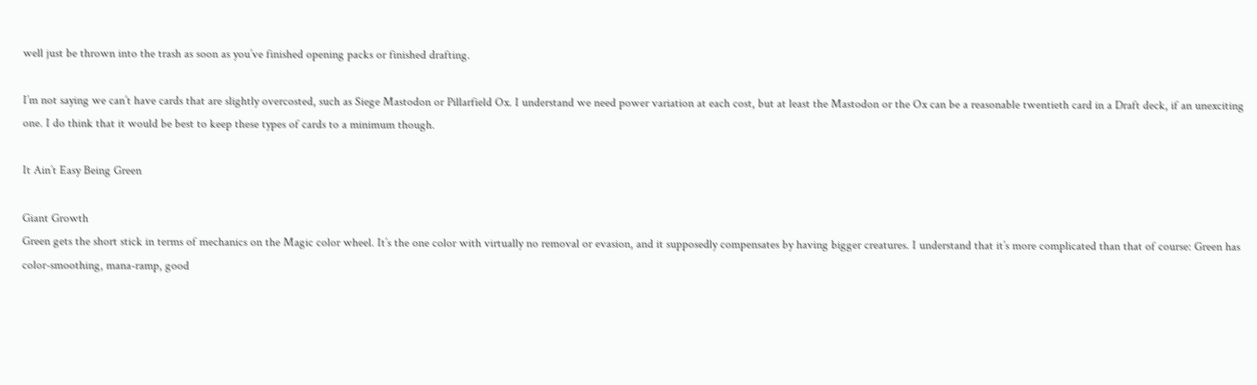well just be thrown into the trash as soon as you’ve finished opening packs or finished drafting.

I’m not saying we can’t have cards that are slightly overcosted, such as Siege Mastodon or Pillarfield Ox. I understand we need power variation at each cost, but at least the Mastodon or the Ox can be a reasonable twentieth card in a Draft deck, if an unexciting one. I do think that it would be best to keep these types of cards to a minimum though.

It Ain’t Easy Being Green

Giant Growth
Green gets the short stick in terms of mechanics on the Magic color wheel. It’s the one color with virtually no removal or evasion, and it supposedly compensates by having bigger creatures. I understand that it’s more complicated than that of course: Green has color-smoothing, mana-ramp, good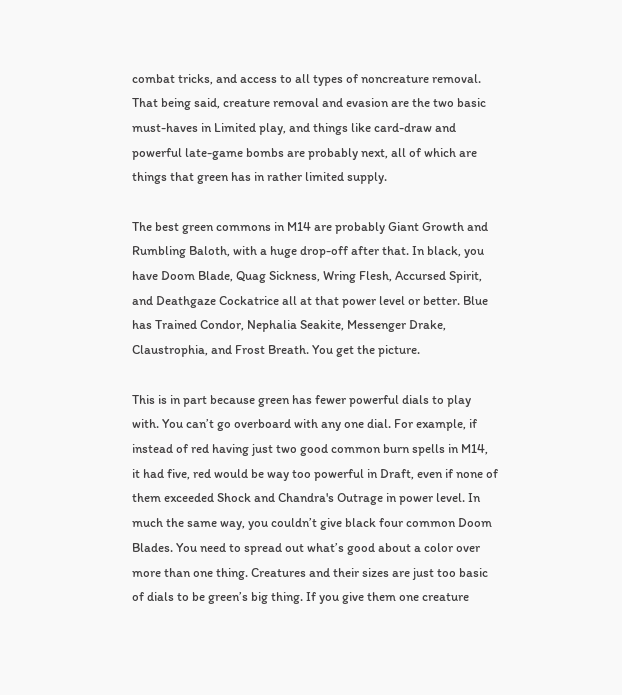combat tricks, and access to all types of noncreature removal. That being said, creature removal and evasion are the two basic must-haves in Limited play, and things like card-draw and powerful late-game bombs are probably next, all of which are things that green has in rather limited supply.

The best green commons in M14 are probably Giant Growth and Rumbling Baloth, with a huge drop-off after that. In black, you have Doom Blade, Quag Sickness, Wring Flesh, Accursed Spirit, and Deathgaze Cockatrice all at that power level or better. Blue has Trained Condor, Nephalia Seakite, Messenger Drake, Claustrophia, and Frost Breath. You get the picture.

This is in part because green has fewer powerful dials to play with. You can’t go overboard with any one dial. For example, if instead of red having just two good common burn spells in M14, it had five, red would be way too powerful in Draft, even if none of them exceeded Shock and Chandra's Outrage in power level. In much the same way, you couldn’t give black four common Doom Blades. You need to spread out what’s good about a color over more than one thing. Creatures and their sizes are just too basic of dials to be green’s big thing. If you give them one creature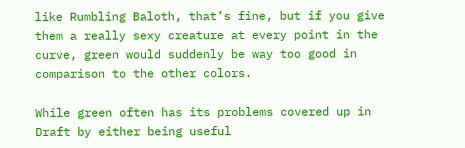like Rumbling Baloth, that’s fine, but if you give them a really sexy creature at every point in the curve, green would suddenly be way too good in comparison to the other colors.

While green often has its problems covered up in Draft by either being useful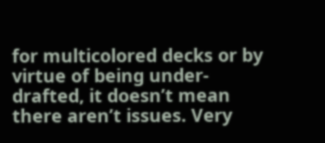for multicolored decks or by virtue of being under-drafted, it doesn’t mean there aren’t issues. Very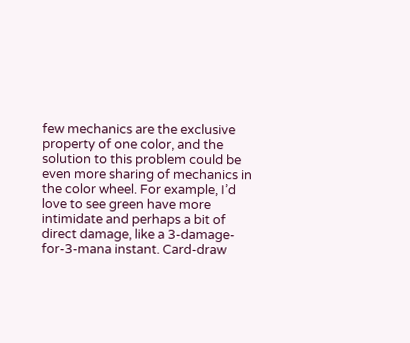few mechanics are the exclusive property of one color, and the solution to this problem could be even more sharing of mechanics in the color wheel. For example, I’d love to see green have more intimidate and perhaps a bit of direct damage, like a 3-damage-for-3-mana instant. Card-draw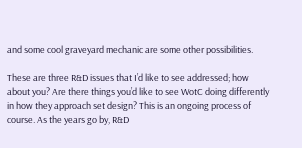and some cool graveyard mechanic are some other possibilities.

These are three R&D issues that I’d like to see addressed; how about you? Are there things you’d like to see WotC doing differently in how they approach set design? This is an ongoing process of course. As the years go by, R&D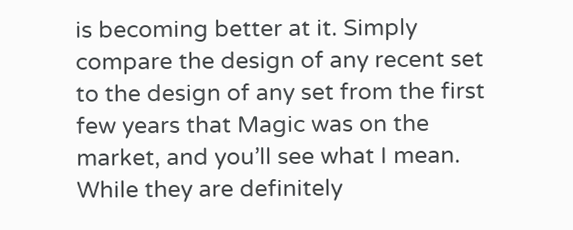is becoming better at it. Simply compare the design of any recent set to the design of any set from the first few years that Magic was on the market, and you’ll see what I mean. While they are definitely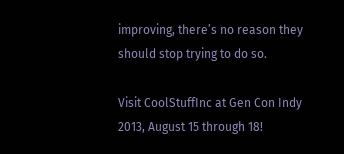improving, there’s no reason they should stop trying to do so.

Visit CoolStuffInc at Gen Con Indy 2013, August 15 through 18!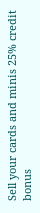Sell your cards and minis 25% credit bonus